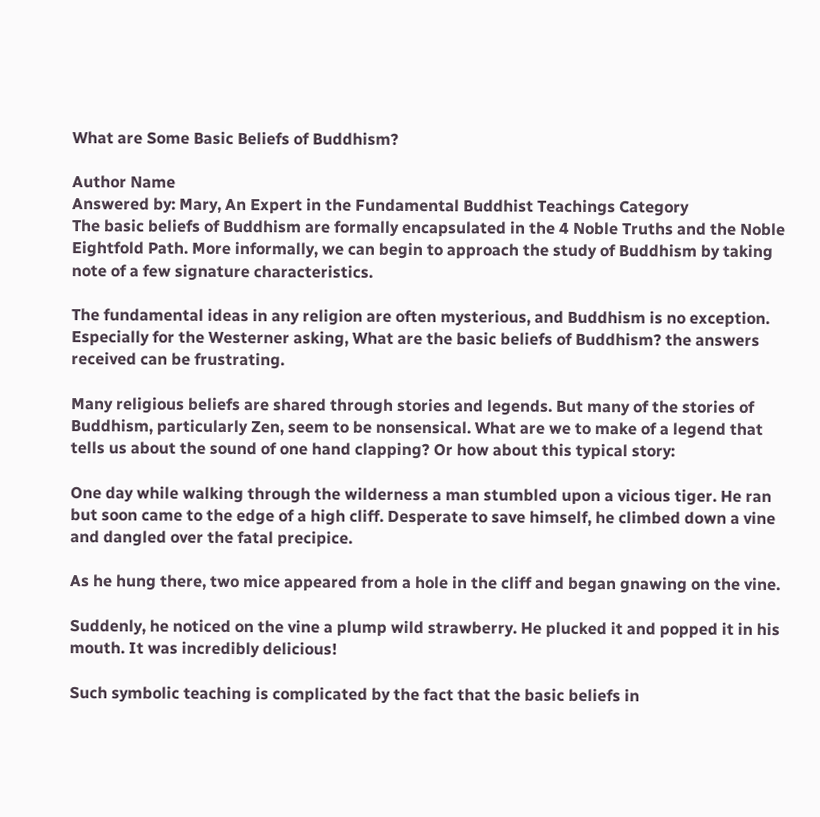What are Some Basic Beliefs of Buddhism?

Author Name
Answered by: Mary, An Expert in the Fundamental Buddhist Teachings Category
The basic beliefs of Buddhism are formally encapsulated in the 4 Noble Truths and the Noble Eightfold Path. More informally, we can begin to approach the study of Buddhism by taking note of a few signature characteristics.

The fundamental ideas in any religion are often mysterious, and Buddhism is no exception. Especially for the Westerner asking, What are the basic beliefs of Buddhism? the answers received can be frustrating.

Many religious beliefs are shared through stories and legends. But many of the stories of Buddhism, particularly Zen, seem to be nonsensical. What are we to make of a legend that tells us about the sound of one hand clapping? Or how about this typical story:

One day while walking through the wilderness a man stumbled upon a vicious tiger. He ran but soon came to the edge of a high cliff. Desperate to save himself, he climbed down a vine and dangled over the fatal precipice.

As he hung there, two mice appeared from a hole in the cliff and began gnawing on the vine.

Suddenly, he noticed on the vine a plump wild strawberry. He plucked it and popped it in his mouth. It was incredibly delicious!

Such symbolic teaching is complicated by the fact that the basic beliefs in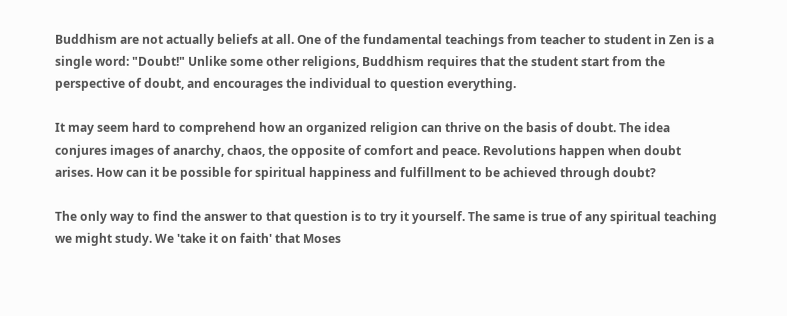Buddhism are not actually beliefs at all. One of the fundamental teachings from teacher to student in Zen is a single word: "Doubt!" Unlike some other religions, Buddhism requires that the student start from the perspective of doubt, and encourages the individual to question everything.

It may seem hard to comprehend how an organized religion can thrive on the basis of doubt. The idea conjures images of anarchy, chaos, the opposite of comfort and peace. Revolutions happen when doubt arises. How can it be possible for spiritual happiness and fulfillment to be achieved through doubt?

The only way to find the answer to that question is to try it yourself. The same is true of any spiritual teaching we might study. We 'take it on faith' that Moses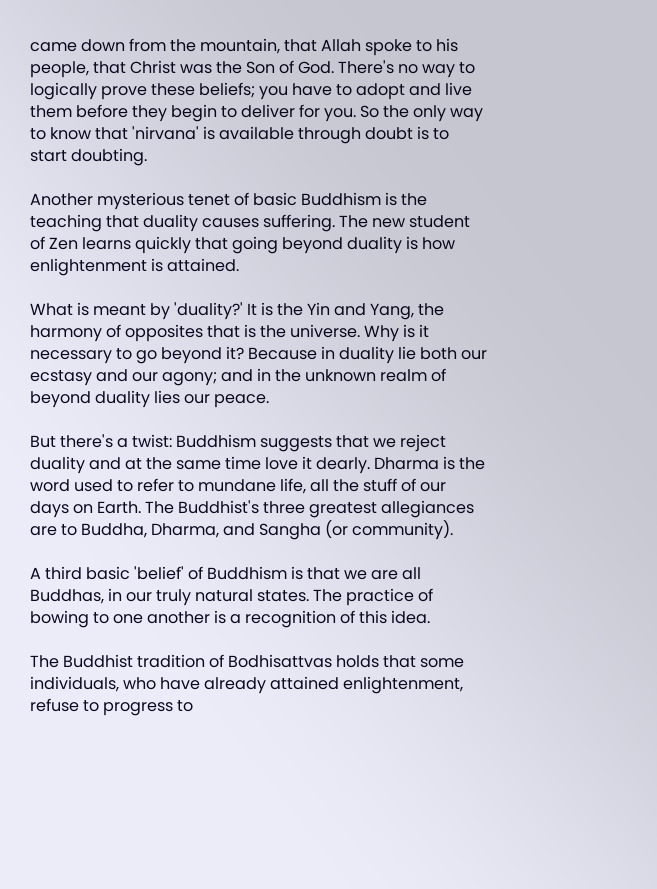came down from the mountain, that Allah spoke to his people, that Christ was the Son of God. There's no way to logically prove these beliefs; you have to adopt and live them before they begin to deliver for you. So the only way to know that 'nirvana' is available through doubt is to start doubting.

Another mysterious tenet of basic Buddhism is the teaching that duality causes suffering. The new student of Zen learns quickly that going beyond duality is how enlightenment is attained.

What is meant by 'duality?' It is the Yin and Yang, the harmony of opposites that is the universe. Why is it necessary to go beyond it? Because in duality lie both our ecstasy and our agony; and in the unknown realm of beyond duality lies our peace.

But there's a twist: Buddhism suggests that we reject duality and at the same time love it dearly. Dharma is the word used to refer to mundane life, all the stuff of our days on Earth. The Buddhist's three greatest allegiances are to Buddha, Dharma, and Sangha (or community).

A third basic 'belief' of Buddhism is that we are all Buddhas, in our truly natural states. The practice of bowing to one another is a recognition of this idea.

The Buddhist tradition of Bodhisattvas holds that some individuals, who have already attained enlightenment, refuse to progress to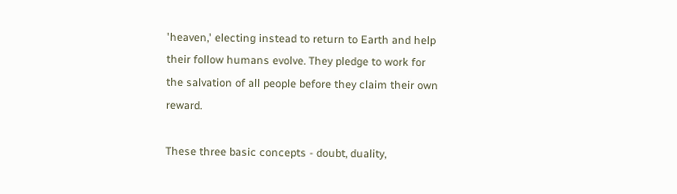'heaven,' electing instead to return to Earth and help their follow humans evolve. They pledge to work for the salvation of all people before they claim their own reward.

These three basic concepts - doubt, duality,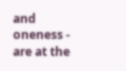and oneness - are at the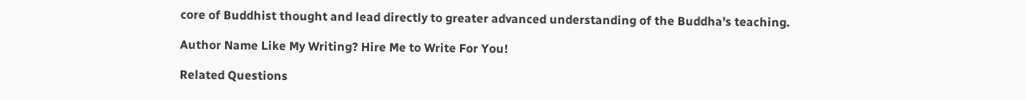core of Buddhist thought and lead directly to greater advanced understanding of the Buddha's teaching.

Author Name Like My Writing? Hire Me to Write For You!

Related Questions